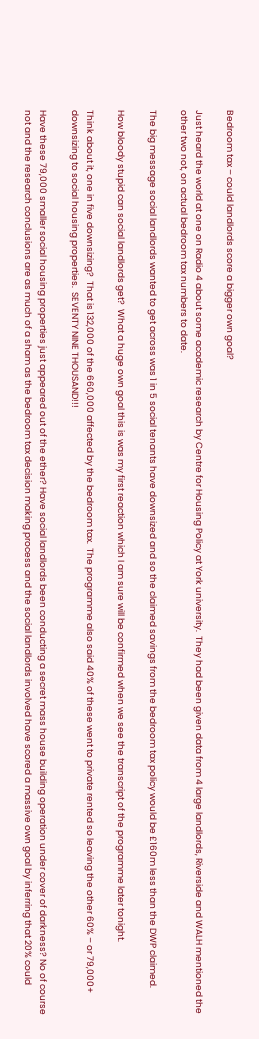Bedroom tax – could landlords score a bigger own goal?

Just heard the world at one on Radio 4 about some academic research by Centre for Housing Policy at York university.  They had been given data from 4 large landlords, Riverside and WALH mentioned the other two not, on actual bedroom tax numbers to date.

The big message social landlords wanted to get across was 1 in 5 social tenants have downsized and so the claimed savings from the bedroom tax policy would be £160m less than the DWP claimed.

How bloody stupid can social landlords get?  What a huge own goal this is was my first reaction which I am sure will be confirmed when we see the transcript of the programme later tonight.

Think about it, one in five downsizing?  That is 132,000 of the 660,000 affected by the bedroom tax.  The programme also said 40% of these went to private rented so leaving the other 60% – or 79,000+ downsizing to social housing properties.  SEVENTY NINE THOUSAND!!!

Have these 79,000 smaller social housing properties just appeared out of the ether? Have social landlords been conducting a secret mass house building operation under cover of darkness? No of course not and the research conclusions are as much of a sham as the bedroom tax decision making process and the social landlords involved have scored a massive own goal by inferring that 20% could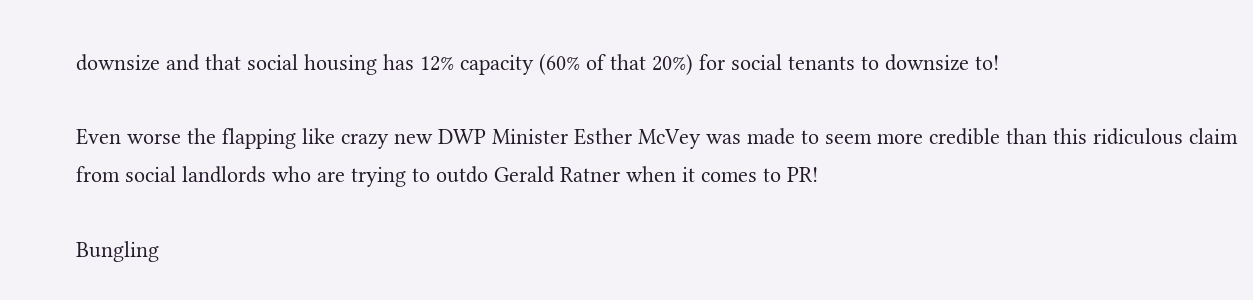downsize and that social housing has 12% capacity (60% of that 20%) for social tenants to downsize to!

Even worse the flapping like crazy new DWP Minister Esther McVey was made to seem more credible than this ridiculous claim from social landlords who are trying to outdo Gerald Ratner when it comes to PR!

Bungling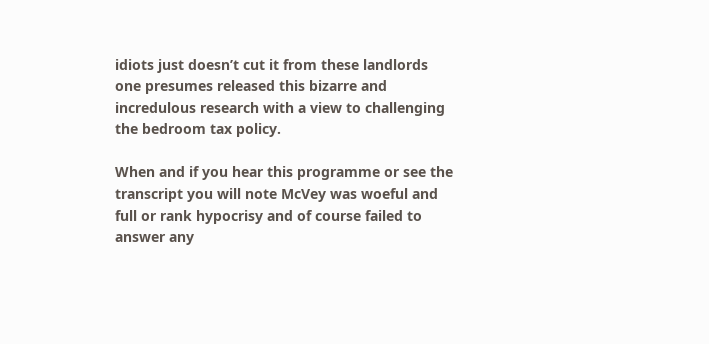idiots just doesn’t cut it from these landlords one presumes released this bizarre and incredulous research with a view to challenging the bedroom tax policy.

When and if you hear this programme or see the transcript you will note McVey was woeful and full or rank hypocrisy and of course failed to answer any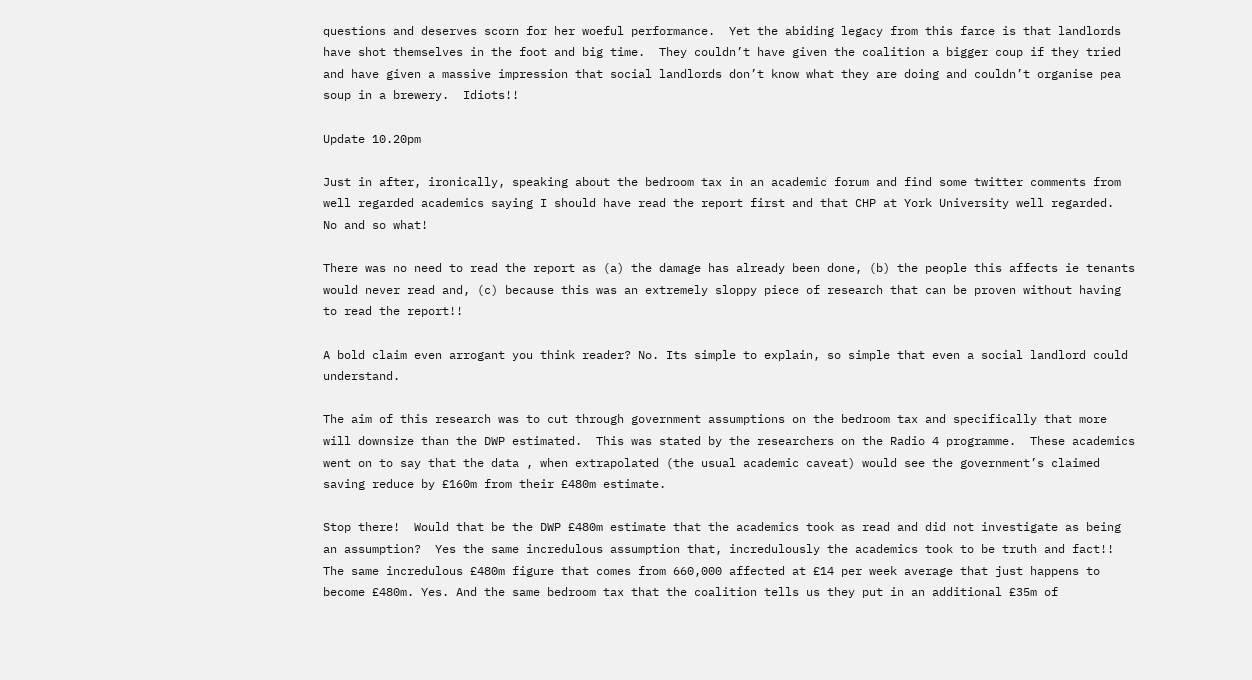questions and deserves scorn for her woeful performance.  Yet the abiding legacy from this farce is that landlords have shot themselves in the foot and big time.  They couldn’t have given the coalition a bigger coup if they tried and have given a massive impression that social landlords don’t know what they are doing and couldn’t organise pea soup in a brewery.  Idiots!!

Update 10.20pm

Just in after, ironically, speaking about the bedroom tax in an academic forum and find some twitter comments from well regarded academics saying I should have read the report first and that CHP at York University well regarded.  No and so what!

There was no need to read the report as (a) the damage has already been done, (b) the people this affects ie tenants would never read and, (c) because this was an extremely sloppy piece of research that can be proven without having to read the report!!

A bold claim even arrogant you think reader? No. Its simple to explain, so simple that even a social landlord could understand.

The aim of this research was to cut through government assumptions on the bedroom tax and specifically that more will downsize than the DWP estimated.  This was stated by the researchers on the Radio 4 programme.  These academics went on to say that the data , when extrapolated (the usual academic caveat) would see the government’s claimed saving reduce by £160m from their £480m estimate.

Stop there!  Would that be the DWP £480m estimate that the academics took as read and did not investigate as being an assumption?  Yes the same incredulous assumption that, incredulously the academics took to be truth and fact!!  The same incredulous £480m figure that comes from 660,000 affected at £14 per week average that just happens to become £480m. Yes. And the same bedroom tax that the coalition tells us they put in an additional £35m of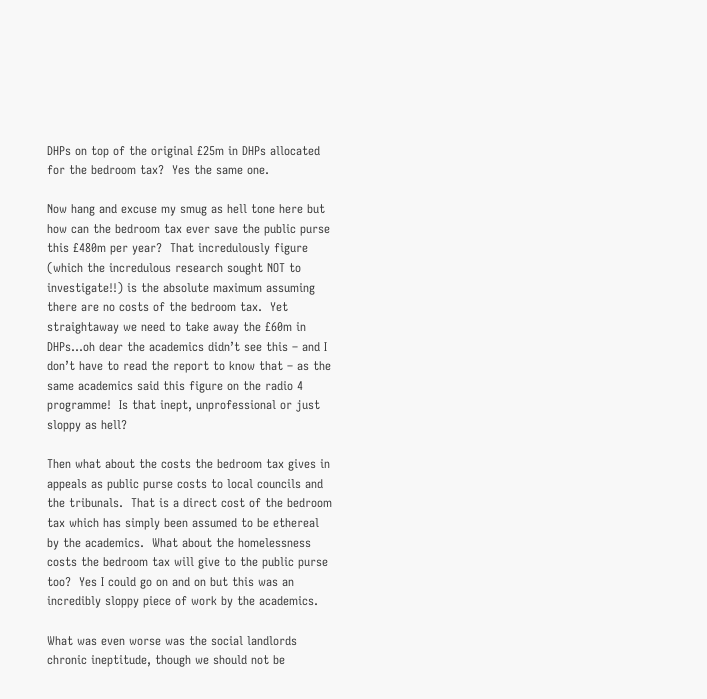DHPs on top of the original £25m in DHPs allocated for the bedroom tax?  Yes the same one.

Now hang and excuse my smug as hell tone here but how can the bedroom tax ever save the public purse this £480m per year?  That incredulously figure (which the incredulous research sought NOT to investigate!!) is the absolute maximum assuming there are no costs of the bedroom tax.  Yet straightaway we need to take away the £60m in DHPs…oh dear the academics didn’t see this – and I don’t have to read the report to know that – as the same academics said this figure on the radio 4 programme!  Is that inept, unprofessional or just sloppy as hell?

Then what about the costs the bedroom tax gives in appeals as public purse costs to local councils and the tribunals.  That is a direct cost of the bedroom tax which has simply been assumed to be ethereal by the academics.  What about the homelessness costs the bedroom tax will give to the public purse too?  Yes I could go on and on but this was an incredibly sloppy piece of work by the academics.

What was even worse was the social landlords chronic ineptitude, though we should not be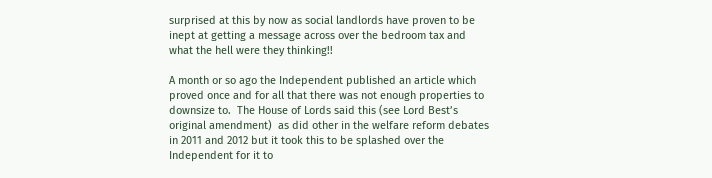surprised at this by now as social landlords have proven to be inept at getting a message across over the bedroom tax and what the hell were they thinking!!

A month or so ago the Independent published an article which proved once and for all that there was not enough properties to downsize to.  The House of Lords said this (see Lord Best’s original amendment)  as did other in the welfare reform debates in 2011 and 2012 but it took this to be splashed over the Independent for it to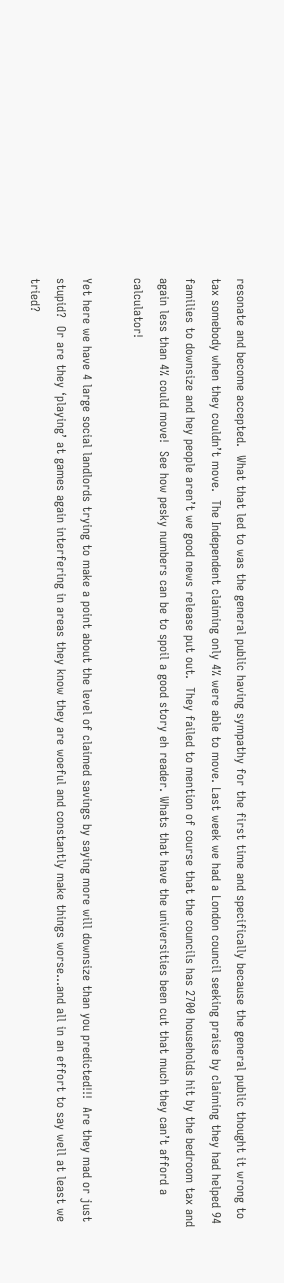resonate and become accepted.  What that led to was the general public having sympathy for the first time and specifically because the general public thought it wrong to tax somebody when they couldn’t move.  The Independent claiming only 4% were able to move. Last week we had a London council seeking praise by claiming they had helped 94 families to downsize and hey people aren’t we good news release put out.  They failed to mention of course that the councils has 2700 households hit by the bedroom tax and again less than 4% could move!  See how pesky numbers can be to spoil a good story eh reader. Whats that have the universities been cut that much they can’t afford a calculator!

Yet here we have 4 large social landlords trying to make a point about the level of claimed savings by saying more will downsize than you predicted!!!  Are they mad or just stupid?  Or are they ‘playing’ at games again interfering in areas they know they are woeful and constantly make things worse…and all in an effort to say well at least we tried?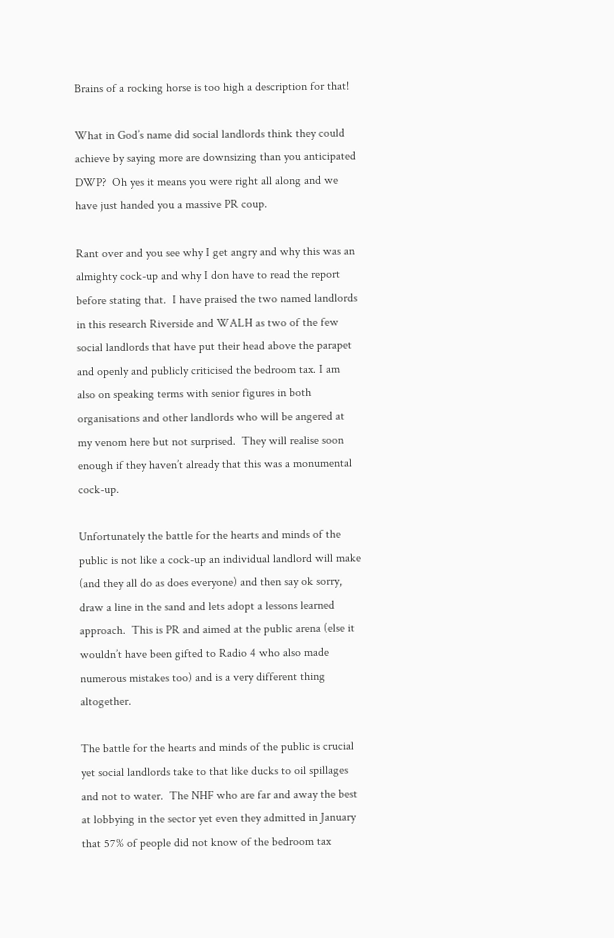Brains of a rocking horse is too high a description for that!

What in God’s name did social landlords think they could achieve by saying more are downsizing than you anticipated DWP?  Oh yes it means you were right all along and we have just handed you a massive PR coup.

Rant over and you see why I get angry and why this was an almighty cock-up and why I don have to read the report before stating that.  I have praised the two named landlords in this research Riverside and WALH as two of the few social landlords that have put their head above the parapet and openly and publicly criticised the bedroom tax. I am also on speaking terms with senior figures in both organisations and other landlords who will be angered at my venom here but not surprised.  They will realise soon enough if they haven’t already that this was a monumental cock-up.

Unfortunately the battle for the hearts and minds of the public is not like a cock-up an individual landlord will make (and they all do as does everyone) and then say ok sorry, draw a line in the sand and lets adopt a lessons learned approach.  This is PR and aimed at the public arena (else it wouldn’t have been gifted to Radio 4 who also made numerous mistakes too) and is a very different thing altogether.

The battle for the hearts and minds of the public is crucial yet social landlords take to that like ducks to oil spillages and not to water.  The NHF who are far and away the best at lobbying in the sector yet even they admitted in January that 57% of people did not know of the bedroom tax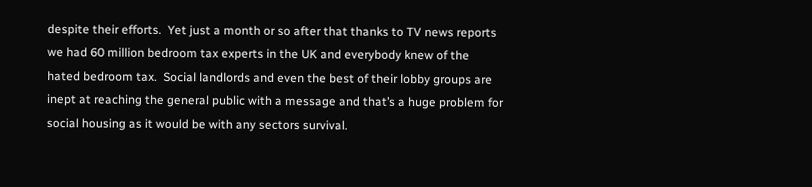despite their efforts.  Yet just a month or so after that thanks to TV news reports we had 60 million bedroom tax experts in the UK and everybody knew of the hated bedroom tax.  Social landlords and even the best of their lobby groups are inept at reaching the general public with a message and that’s a huge problem for social housing as it would be with any sectors survival.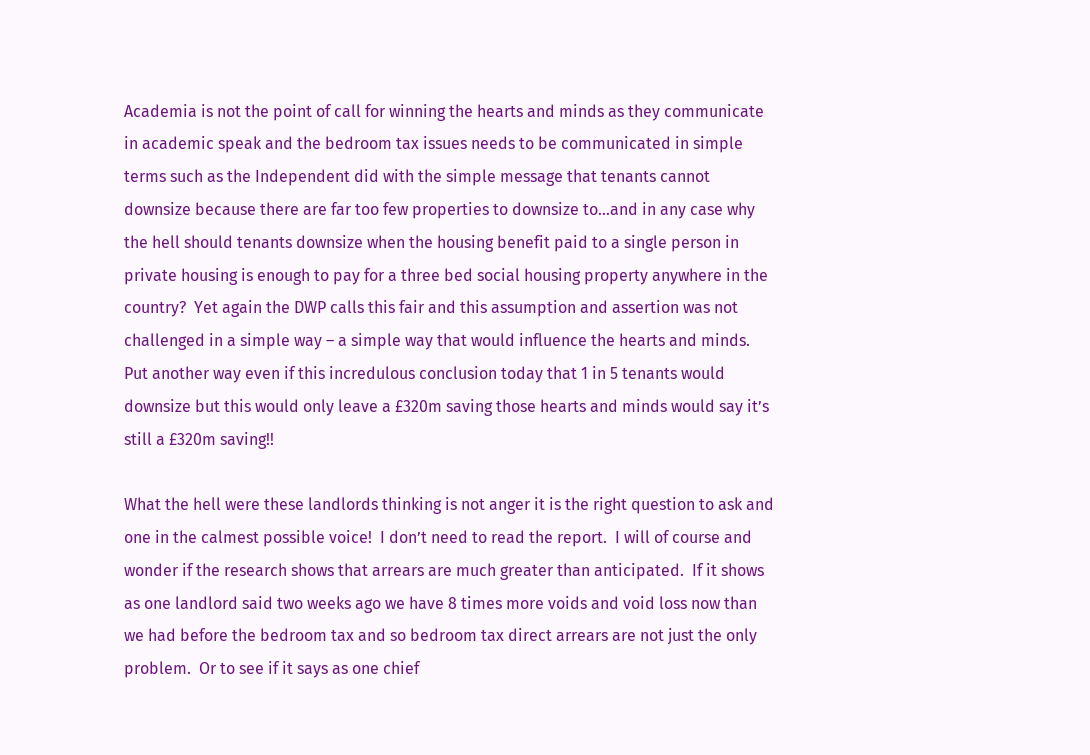Academia is not the point of call for winning the hearts and minds as they communicate in academic speak and the bedroom tax issues needs to be communicated in simple terms such as the Independent did with the simple message that tenants cannot downsize because there are far too few properties to downsize to…and in any case why the hell should tenants downsize when the housing benefit paid to a single person in private housing is enough to pay for a three bed social housing property anywhere in the country?  Yet again the DWP calls this fair and this assumption and assertion was not challenged in a simple way – a simple way that would influence the hearts and minds.  Put another way even if this incredulous conclusion today that 1 in 5 tenants would downsize but this would only leave a £320m saving those hearts and minds would say it’s still a £320m saving!!

What the hell were these landlords thinking is not anger it is the right question to ask and one in the calmest possible voice!  I don’t need to read the report.  I will of course and wonder if the research shows that arrears are much greater than anticipated.  If it shows as one landlord said two weeks ago we have 8 times more voids and void loss now than we had before the bedroom tax and so bedroom tax direct arrears are not just the only problem.  Or to see if it says as one chief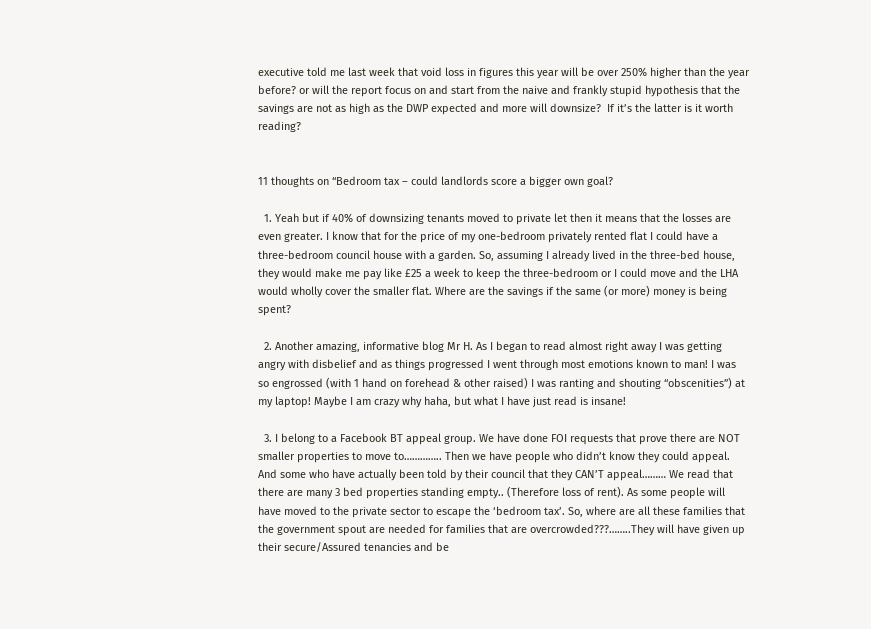executive told me last week that void loss in figures this year will be over 250% higher than the year before? or will the report focus on and start from the naive and frankly stupid hypothesis that the savings are not as high as the DWP expected and more will downsize?  If it’s the latter is it worth reading?


11 thoughts on “Bedroom tax – could landlords score a bigger own goal?

  1. Yeah but if 40% of downsizing tenants moved to private let then it means that the losses are even greater. I know that for the price of my one-bedroom privately rented flat I could have a three-bedroom council house with a garden. So, assuming I already lived in the three-bed house, they would make me pay like £25 a week to keep the three-bedroom or I could move and the LHA would wholly cover the smaller flat. Where are the savings if the same (or more) money is being spent?

  2. Another amazing, informative blog Mr H. As I began to read almost right away I was getting angry with disbelief and as things progressed I went through most emotions known to man! I was so engrossed (with 1 hand on forehead & other raised) I was ranting and shouting “obscenities”) at my laptop! Maybe I am crazy why haha, but what I have just read is insane!

  3. I belong to a Facebook BT appeal group. We have done FOI requests that prove there are NOT smaller properties to move to………….. Then we have people who didn’t know they could appeal. And some who have actually been told by their council that they CAN’T appeal……… We read that there are many 3 bed properties standing empty.. (Therefore loss of rent). As some people will have moved to the private sector to escape the ‘bedroom tax’. So, where are all these families that the government spout are needed for families that are overcrowded???……..They will have given up their secure/Assured tenancies and be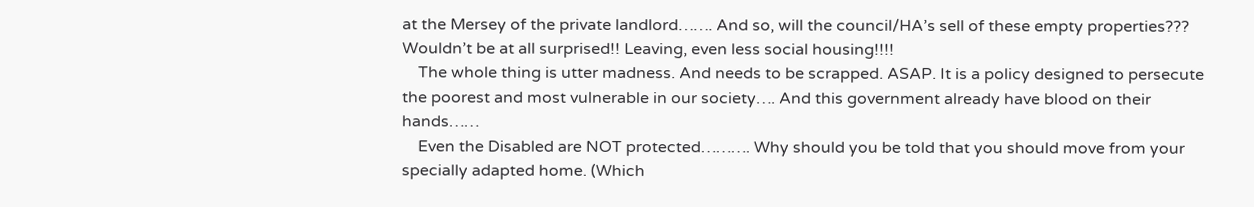at the Mersey of the private landlord……. And so, will the council/HA’s sell of these empty properties??? Wouldn’t be at all surprised!! Leaving, even less social housing!!!!
    The whole thing is utter madness. And needs to be scrapped. ASAP. It is a policy designed to persecute the poorest and most vulnerable in our society…. And this government already have blood on their hands……
    Even the Disabled are NOT protected………. Why should you be told that you should move from your specially adapted home. (Which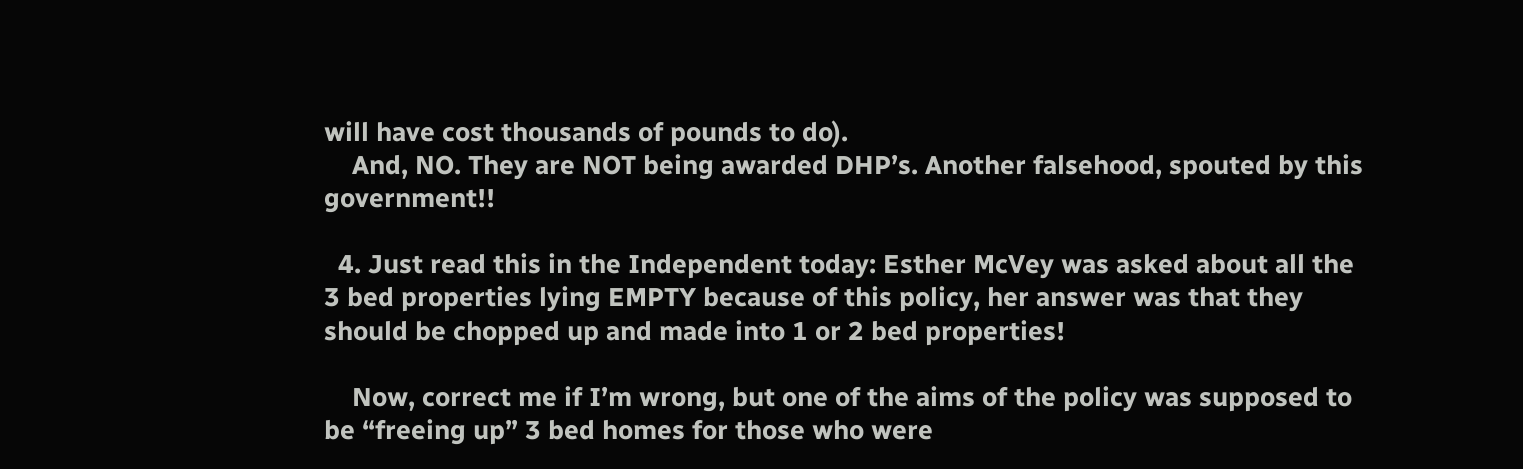will have cost thousands of pounds to do).
    And, NO. They are NOT being awarded DHP’s. Another falsehood, spouted by this government!!

  4. Just read this in the Independent today: Esther McVey was asked about all the 3 bed properties lying EMPTY because of this policy, her answer was that they should be chopped up and made into 1 or 2 bed properties!

    Now, correct me if I’m wrong, but one of the aims of the policy was supposed to be “freeing up” 3 bed homes for those who were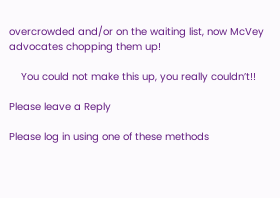overcrowded and/or on the waiting list, now McVey advocates chopping them up!

    You could not make this up, you really couldn’t!!

Please leave a Reply

Please log in using one of these methods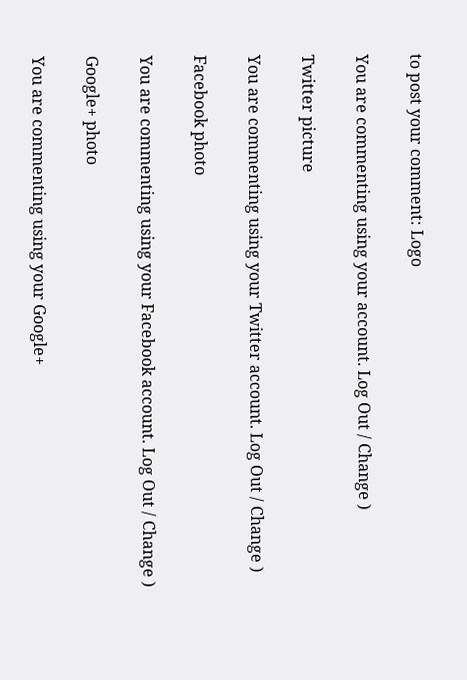to post your comment: Logo

You are commenting using your account. Log Out / Change )

Twitter picture

You are commenting using your Twitter account. Log Out / Change )

Facebook photo

You are commenting using your Facebook account. Log Out / Change )

Google+ photo

You are commenting using your Google+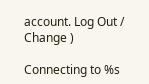account. Log Out / Change )

Connecting to %s